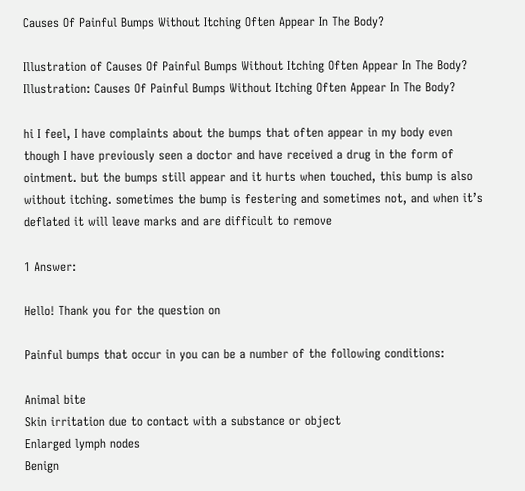Causes Of Painful Bumps Without Itching Often Appear In The Body?

Illustration of Causes Of Painful Bumps Without Itching Often Appear In The Body?
Illustration: Causes Of Painful Bumps Without Itching Often Appear In The Body?

hi I feel, I have complaints about the bumps that often appear in my body even though I have previously seen a doctor and have received a drug in the form of ointment. but the bumps still appear and it hurts when touched, this bump is also without itching. sometimes the bump is festering and sometimes not, and when it’s deflated it will leave marks and are difficult to remove

1 Answer:

Hello! Thank you for the question on

Painful bumps that occur in you can be a number of the following conditions:

Animal bite
Skin irritation due to contact with a substance or object
Enlarged lymph nodes
Benign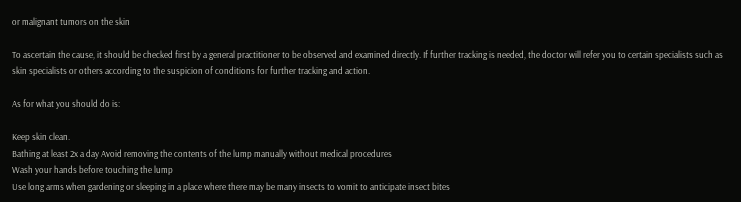or malignant tumors on the skin

To ascertain the cause, it should be checked first by a general practitioner to be observed and examined directly. If further tracking is needed, the doctor will refer you to certain specialists such as skin specialists or others according to the suspicion of conditions for further tracking and action.

As for what you should do is:

Keep skin clean.
Bathing at least 2x a day Avoid removing the contents of the lump manually without medical procedures
Wash your hands before touching the lump
Use long arms when gardening or sleeping in a place where there may be many insects to vomit to anticipate insect bites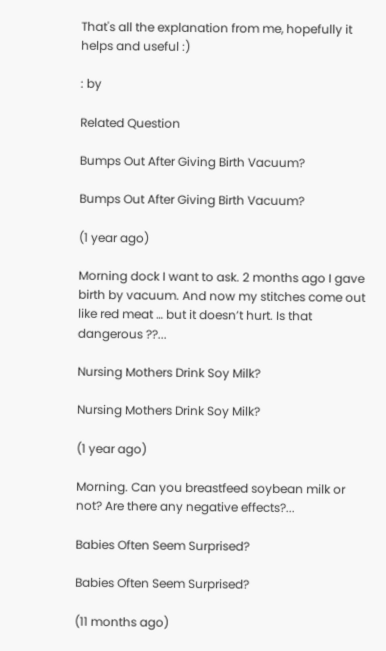That's all the explanation from me, hopefully it helps and useful :)

: by

Related Question

Bumps Out After Giving Birth Vacuum?

Bumps Out After Giving Birth Vacuum?

(1 year ago)

Morning dock I want to ask. 2 months ago I gave birth by vacuum. And now my stitches come out like red meat … but it doesn’t hurt. Is that dangerous ??...

Nursing Mothers Drink Soy Milk?

Nursing Mothers Drink Soy Milk?

(1 year ago)

Morning. Can you breastfeed soybean milk or not? Are there any negative effects?...

Babies Often Seem Surprised?

Babies Often Seem Surprised?

(11 months ago)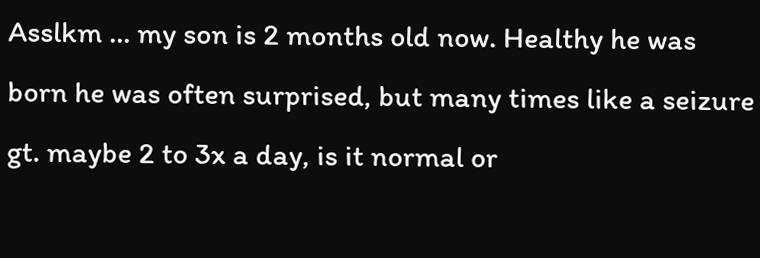Asslkm … my son is 2 months old now. Healthy he was born he was often surprised, but many times like a seizure gt. maybe 2 to 3x a day, is it normal or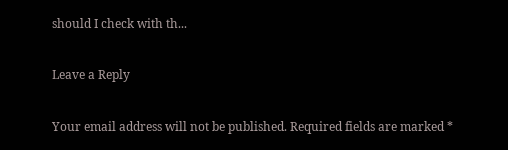should I check with th...

Leave a Reply

Your email address will not be published. Required fields are marked *